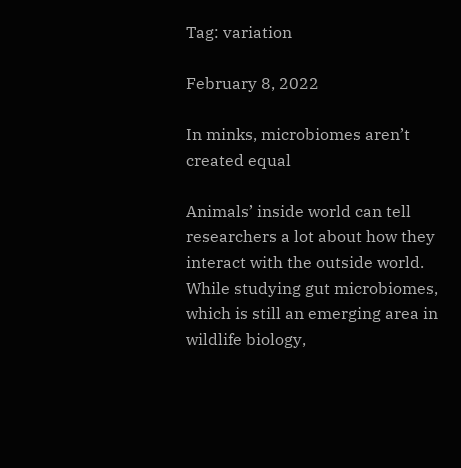Tag: variation

February 8, 2022

In minks, microbiomes aren’t created equal

Animals’ inside world can tell researchers a lot about how they interact with the outside world. While studying gut microbiomes, which is still an emerging area in wildlife biology,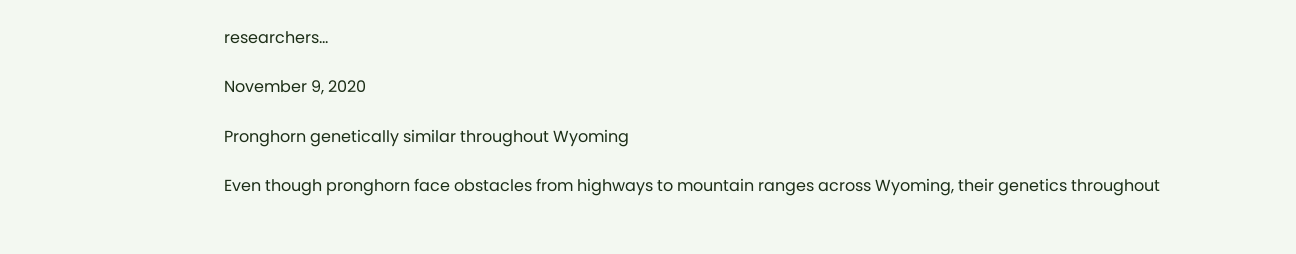researchers...

November 9, 2020

Pronghorn genetically similar throughout Wyoming

Even though pronghorn face obstacles from highways to mountain ranges across Wyoming, their genetics throughout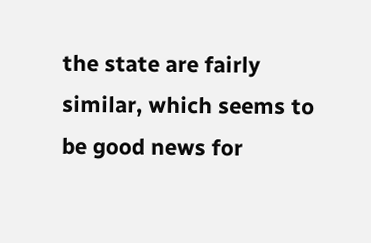the state are fairly similar, which seems to be good news for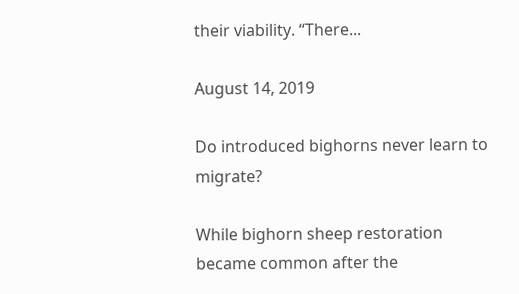their viability. “There...

August 14, 2019

Do introduced bighorns never learn to migrate?

While bighorn sheep restoration became common after the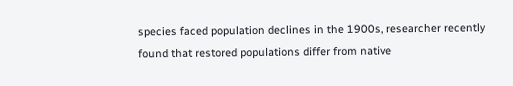species faced population declines in the 1900s, researcher recently found that restored populations differ from native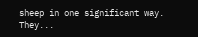sheep in one significant way. They...